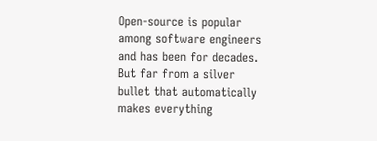Open-source is popular among software engineers and has been for decades. But far from a silver bullet that automatically makes everything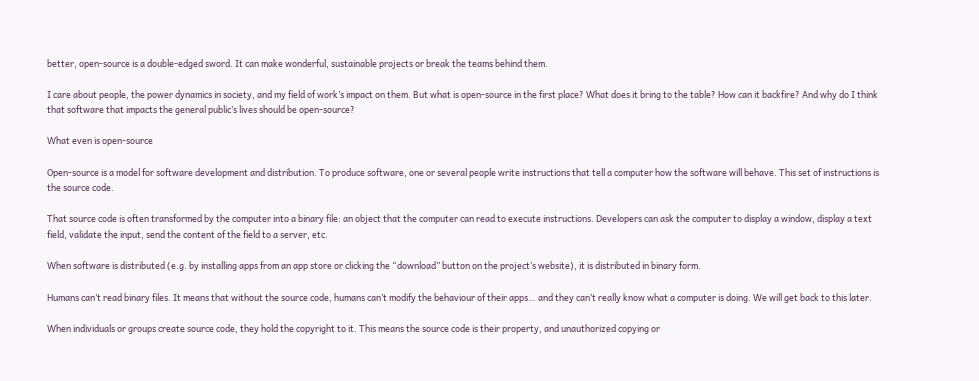better, open-source is a double-edged sword. It can make wonderful, sustainable projects or break the teams behind them.

I care about people, the power dynamics in society, and my field of work’s impact on them. But what is open-source in the first place? What does it bring to the table? How can it backfire? And why do I think that software that impacts the general public’s lives should be open-source?

What even is open-source

Open-source is a model for software development and distribution. To produce software, one or several people write instructions that tell a computer how the software will behave. This set of instructions is the source code.

That source code is often transformed by the computer into a binary file: an object that the computer can read to execute instructions. Developers can ask the computer to display a window, display a text field, validate the input, send the content of the field to a server, etc.

When software is distributed (e.g. by installing apps from an app store or clicking the “download” button on the project’s website), it is distributed in binary form.

Humans can’t read binary files. It means that without the source code, humans can’t modify the behaviour of their apps… and they can’t really know what a computer is doing. We will get back to this later.

When individuals or groups create source code, they hold the copyright to it. This means the source code is their property, and unauthorized copying or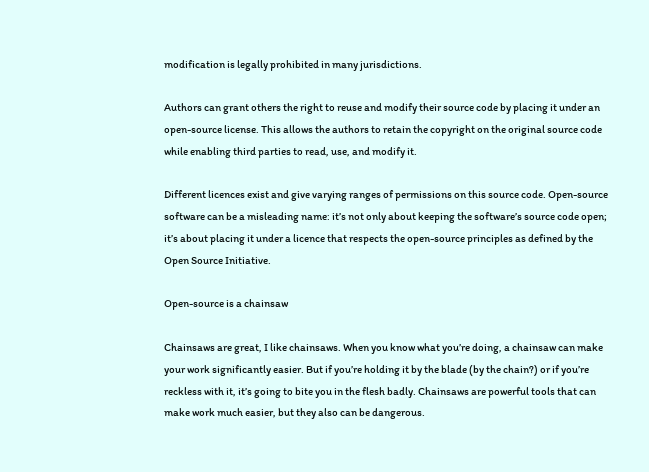modification is legally prohibited in many jurisdictions.

Authors can grant others the right to reuse and modify their source code by placing it under an open-source license. This allows the authors to retain the copyright on the original source code while enabling third parties to read, use, and modify it.

Different licences exist and give varying ranges of permissions on this source code. Open-source software can be a misleading name: it’s not only about keeping the software’s source code open; it’s about placing it under a licence that respects the open-source principles as defined by the Open Source Initiative.

Open-source is a chainsaw

Chainsaws are great, I like chainsaws. When you know what you’re doing, a chainsaw can make your work significantly easier. But if you’re holding it by the blade (by the chain?) or if you’re reckless with it, it’s going to bite you in the flesh badly. Chainsaws are powerful tools that can make work much easier, but they also can be dangerous.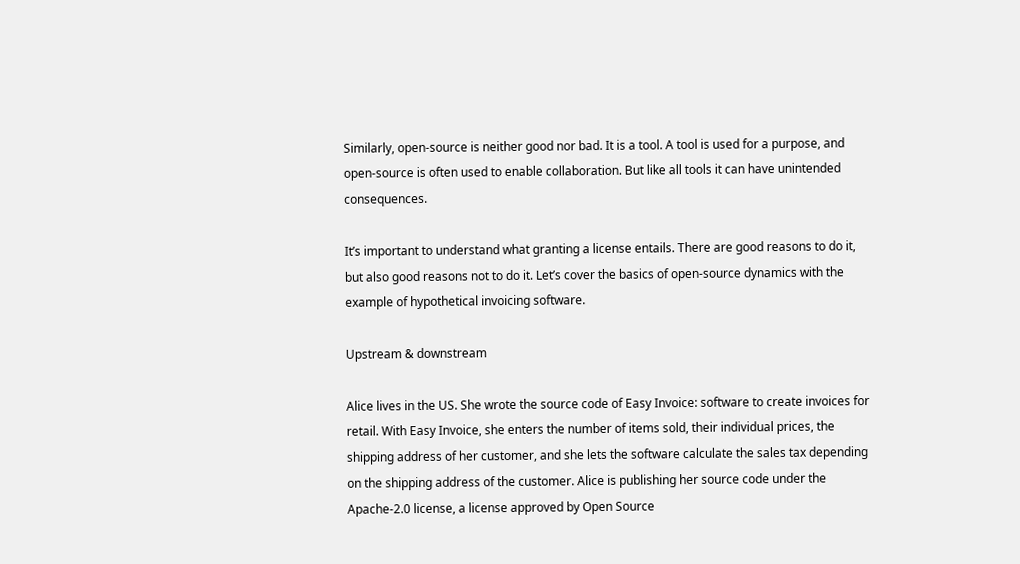Similarly, open-source is neither good nor bad. It is a tool. A tool is used for a purpose, and open-source is often used to enable collaboration. But like all tools it can have unintended consequences.

It’s important to understand what granting a license entails. There are good reasons to do it, but also good reasons not to do it. Let’s cover the basics of open-source dynamics with the example of hypothetical invoicing software.

Upstream & downstream

Alice lives in the US. She wrote the source code of Easy Invoice: software to create invoices for retail. With Easy Invoice, she enters the number of items sold, their individual prices, the shipping address of her customer, and she lets the software calculate the sales tax depending on the shipping address of the customer. Alice is publishing her source code under the Apache-2.0 license, a license approved by Open Source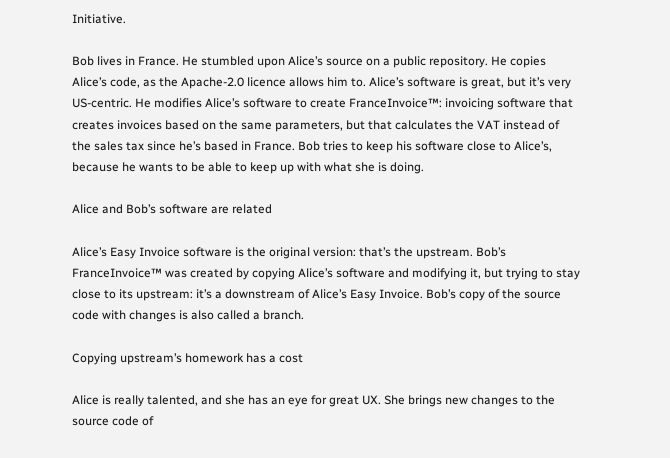Initiative.

Bob lives in France. He stumbled upon Alice’s source on a public repository. He copies Alice’s code, as the Apache-2.0 licence allows him to. Alice’s software is great, but it’s very US-centric. He modifies Alice’s software to create FranceInvoice™: invoicing software that creates invoices based on the same parameters, but that calculates the VAT instead of the sales tax since he’s based in France. Bob tries to keep his software close to Alice’s, because he wants to be able to keep up with what she is doing.

Alice and Bob’s software are related

Alice’s Easy Invoice software is the original version: that’s the upstream. Bob’s FranceInvoice™ was created by copying Alice’s software and modifying it, but trying to stay close to its upstream: it’s a downstream of Alice’s Easy Invoice. Bob’s copy of the source code with changes is also called a branch.

Copying upstream’s homework has a cost

Alice is really talented, and she has an eye for great UX. She brings new changes to the source code of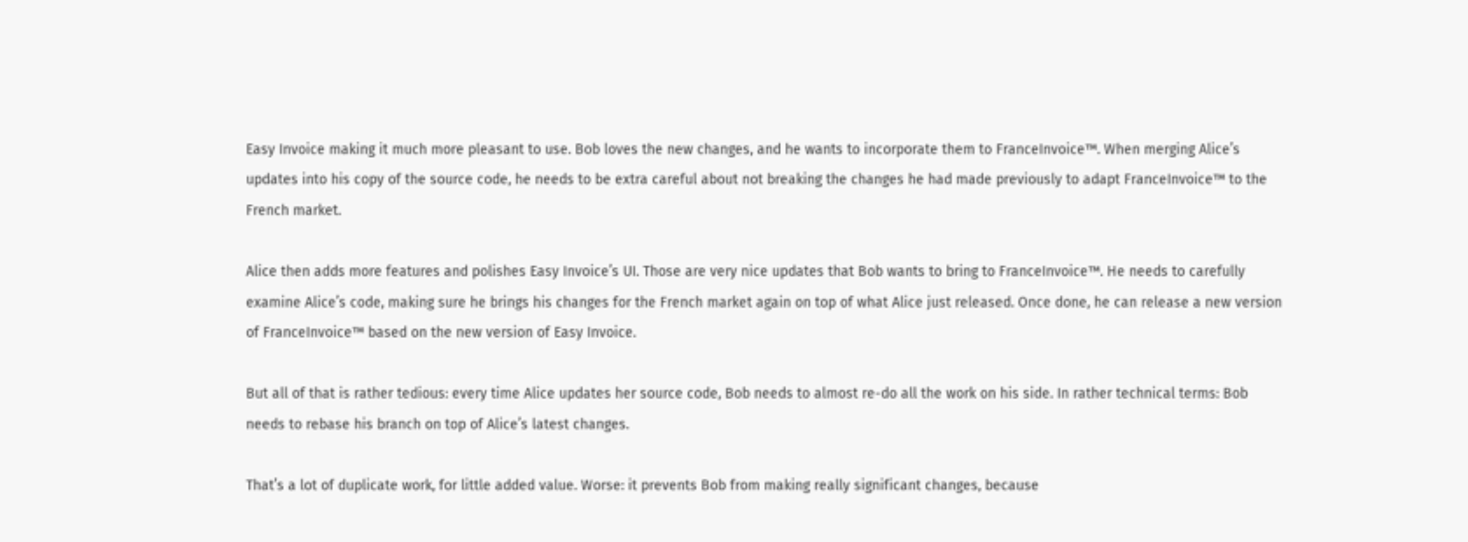Easy Invoice making it much more pleasant to use. Bob loves the new changes, and he wants to incorporate them to FranceInvoice™. When merging Alice’s updates into his copy of the source code, he needs to be extra careful about not breaking the changes he had made previously to adapt FranceInvoice™ to the French market.

Alice then adds more features and polishes Easy Invoice’s UI. Those are very nice updates that Bob wants to bring to FranceInvoice™. He needs to carefully examine Alice’s code, making sure he brings his changes for the French market again on top of what Alice just released. Once done, he can release a new version of FranceInvoice™ based on the new version of Easy Invoice.

But all of that is rather tedious: every time Alice updates her source code, Bob needs to almost re-do all the work on his side. In rather technical terms: Bob needs to rebase his branch on top of Alice’s latest changes.

That’s a lot of duplicate work, for little added value. Worse: it prevents Bob from making really significant changes, because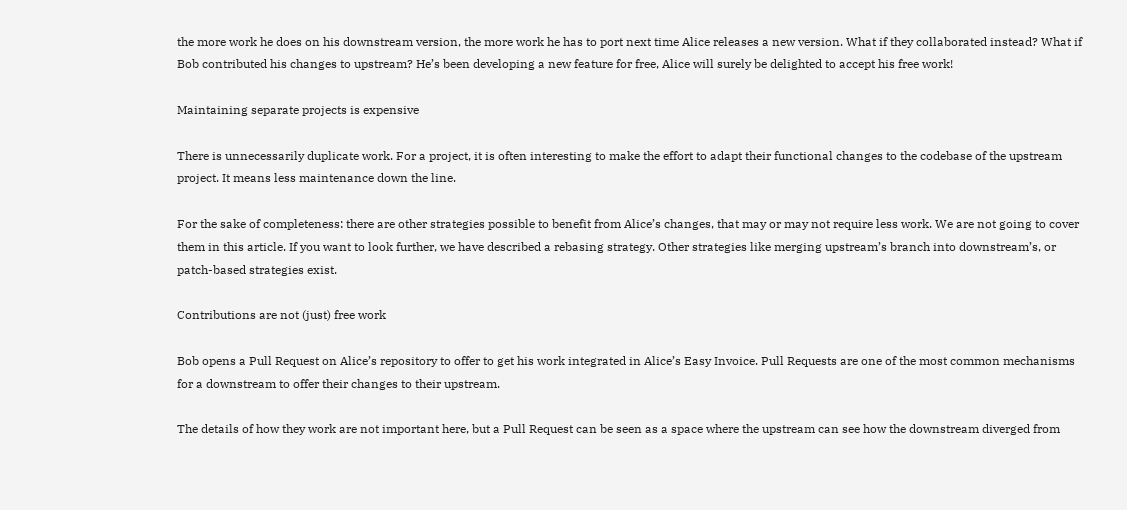the more work he does on his downstream version, the more work he has to port next time Alice releases a new version. What if they collaborated instead? What if Bob contributed his changes to upstream? He’s been developing a new feature for free, Alice will surely be delighted to accept his free work!

Maintaining separate projects is expensive

There is unnecessarily duplicate work. For a project, it is often interesting to make the effort to adapt their functional changes to the codebase of the upstream project. It means less maintenance down the line.

For the sake of completeness: there are other strategies possible to benefit from Alice’s changes, that may or may not require less work. We are not going to cover them in this article. If you want to look further, we have described a rebasing strategy. Other strategies like merging upstream’s branch into downstream’s, or patch-based strategies exist.

Contributions are not (just) free work

Bob opens a Pull Request on Alice’s repository to offer to get his work integrated in Alice’s Easy Invoice. Pull Requests are one of the most common mechanisms for a downstream to offer their changes to their upstream.

The details of how they work are not important here, but a Pull Request can be seen as a space where the upstream can see how the downstream diverged from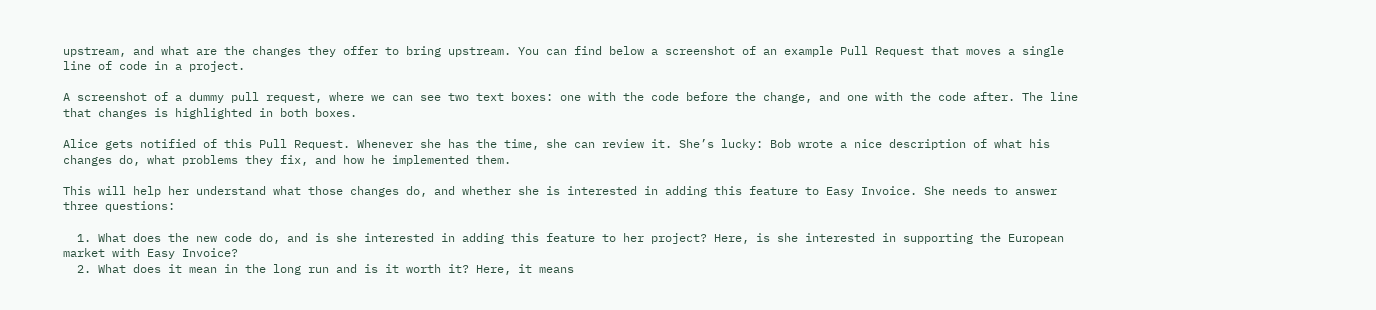upstream, and what are the changes they offer to bring upstream. You can find below a screenshot of an example Pull Request that moves a single line of code in a project.

A screenshot of a dummy pull request, where we can see two text boxes: one with the code before the change, and one with the code after. The line that changes is highlighted in both boxes.

Alice gets notified of this Pull Request. Whenever she has the time, she can review it. She’s lucky: Bob wrote a nice description of what his changes do, what problems they fix, and how he implemented them.

This will help her understand what those changes do, and whether she is interested in adding this feature to Easy Invoice. She needs to answer three questions:

  1. What does the new code do, and is she interested in adding this feature to her project? Here, is she interested in supporting the European market with Easy Invoice?
  2. What does it mean in the long run and is it worth it? Here, it means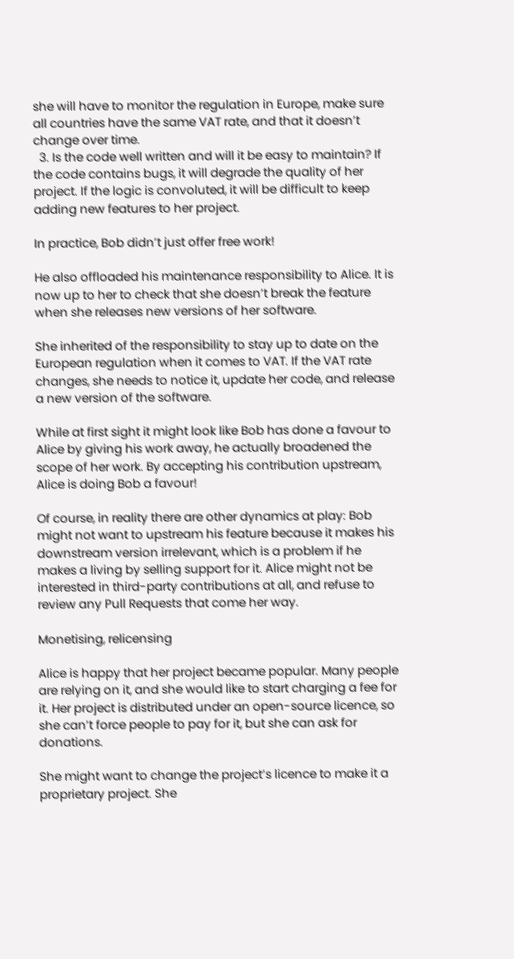she will have to monitor the regulation in Europe, make sure all countries have the same VAT rate, and that it doesn’t change over time.
  3. Is the code well written and will it be easy to maintain? If the code contains bugs, it will degrade the quality of her project. If the logic is convoluted, it will be difficult to keep adding new features to her project.

In practice, Bob didn’t just offer free work!

He also offloaded his maintenance responsibility to Alice. It is now up to her to check that she doesn’t break the feature when she releases new versions of her software.

She inherited of the responsibility to stay up to date on the European regulation when it comes to VAT. If the VAT rate changes, she needs to notice it, update her code, and release a new version of the software.

While at first sight it might look like Bob has done a favour to Alice by giving his work away, he actually broadened the scope of her work. By accepting his contribution upstream, Alice is doing Bob a favour!

Of course, in reality there are other dynamics at play: Bob might not want to upstream his feature because it makes his downstream version irrelevant, which is a problem if he makes a living by selling support for it. Alice might not be interested in third-party contributions at all, and refuse to review any Pull Requests that come her way.

Monetising, relicensing

Alice is happy that her project became popular. Many people are relying on it, and she would like to start charging a fee for it. Her project is distributed under an open-source licence, so she can’t force people to pay for it, but she can ask for donations.

She might want to change the project’s licence to make it a proprietary project. She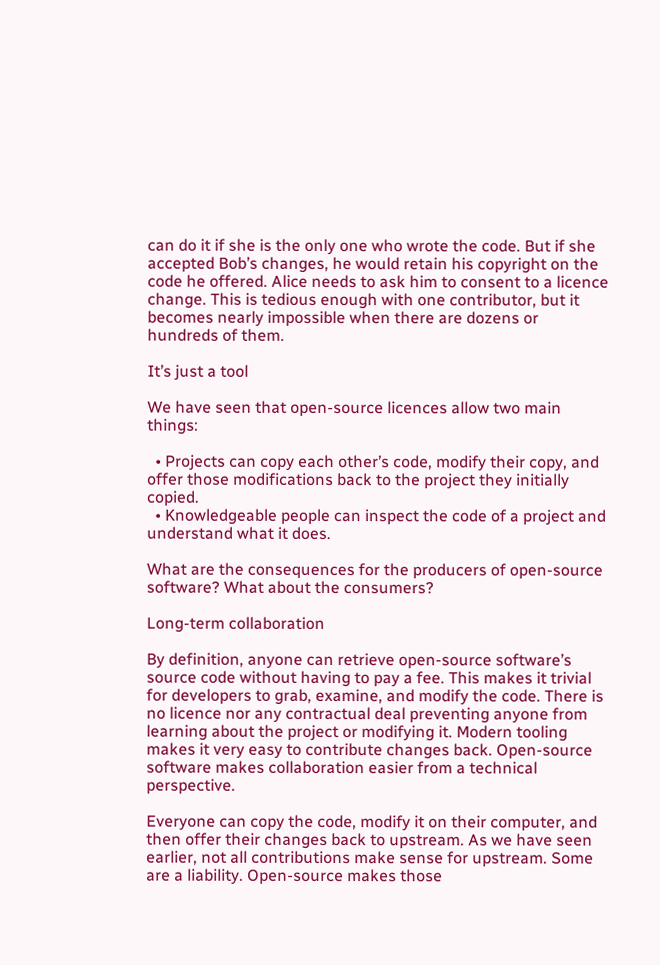can do it if she is the only one who wrote the code. But if she accepted Bob’s changes, he would retain his copyright on the code he offered. Alice needs to ask him to consent to a licence change. This is tedious enough with one contributor, but it becomes nearly impossible when there are dozens or hundreds of them.

It’s just a tool

We have seen that open-source licences allow two main things:

  • Projects can copy each other’s code, modify their copy, and offer those modifications back to the project they initially copied.
  • Knowledgeable people can inspect the code of a project and understand what it does.

What are the consequences for the producers of open-source software? What about the consumers?

Long-term collaboration

By definition, anyone can retrieve open-source software’s source code without having to pay a fee. This makes it trivial for developers to grab, examine, and modify the code. There is no licence nor any contractual deal preventing anyone from learning about the project or modifying it. Modern tooling makes it very easy to contribute changes back. Open-source software makes collaboration easier from a technical perspective.

Everyone can copy the code, modify it on their computer, and then offer their changes back to upstream. As we have seen earlier, not all contributions make sense for upstream. Some are a liability. Open-source makes those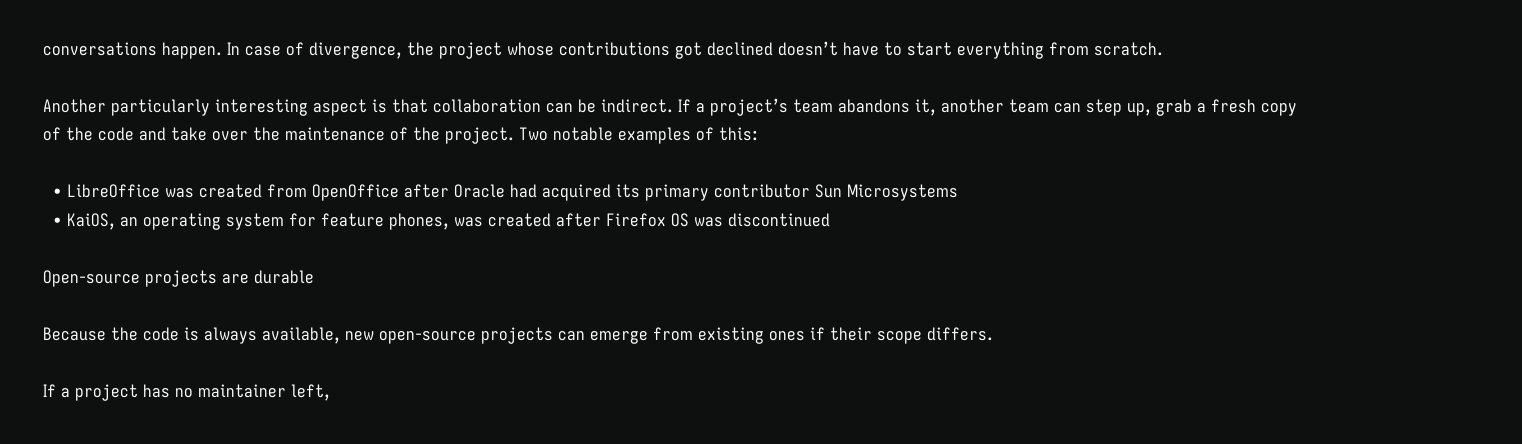conversations happen. In case of divergence, the project whose contributions got declined doesn’t have to start everything from scratch.

Another particularly interesting aspect is that collaboration can be indirect. If a project’s team abandons it, another team can step up, grab a fresh copy of the code and take over the maintenance of the project. Two notable examples of this:

  • LibreOffice was created from OpenOffice after Oracle had acquired its primary contributor Sun Microsystems
  • KaiOS, an operating system for feature phones, was created after Firefox OS was discontinued

Open-source projects are durable

Because the code is always available, new open-source projects can emerge from existing ones if their scope differs.

If a project has no maintainer left,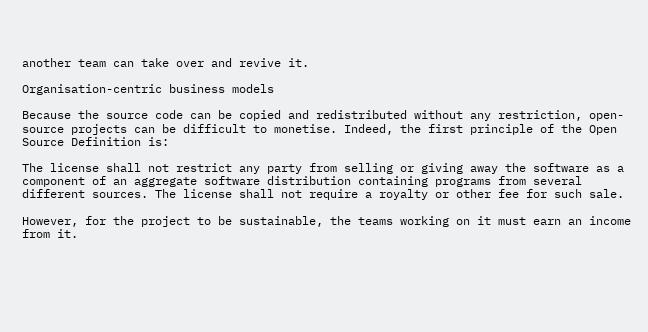another team can take over and revive it.

Organisation-centric business models

Because the source code can be copied and redistributed without any restriction, open-source projects can be difficult to monetise. Indeed, the first principle of the Open Source Definition is:

The license shall not restrict any party from selling or giving away the software as a component of an aggregate software distribution containing programs from several different sources. The license shall not require a royalty or other fee for such sale.

However, for the project to be sustainable, the teams working on it must earn an income from it.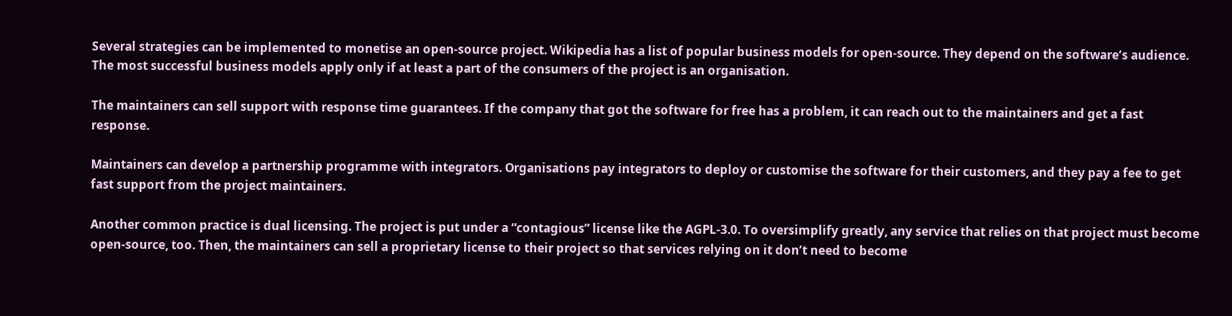Several strategies can be implemented to monetise an open-source project. Wikipedia has a list of popular business models for open-source. They depend on the software’s audience. The most successful business models apply only if at least a part of the consumers of the project is an organisation.

The maintainers can sell support with response time guarantees. If the company that got the software for free has a problem, it can reach out to the maintainers and get a fast response.

Maintainers can develop a partnership programme with integrators. Organisations pay integrators to deploy or customise the software for their customers, and they pay a fee to get fast support from the project maintainers.

Another common practice is dual licensing. The project is put under a “contagious” license like the AGPL-3.0. To oversimplify greatly, any service that relies on that project must become open-source, too. Then, the maintainers can sell a proprietary license to their project so that services relying on it don’t need to become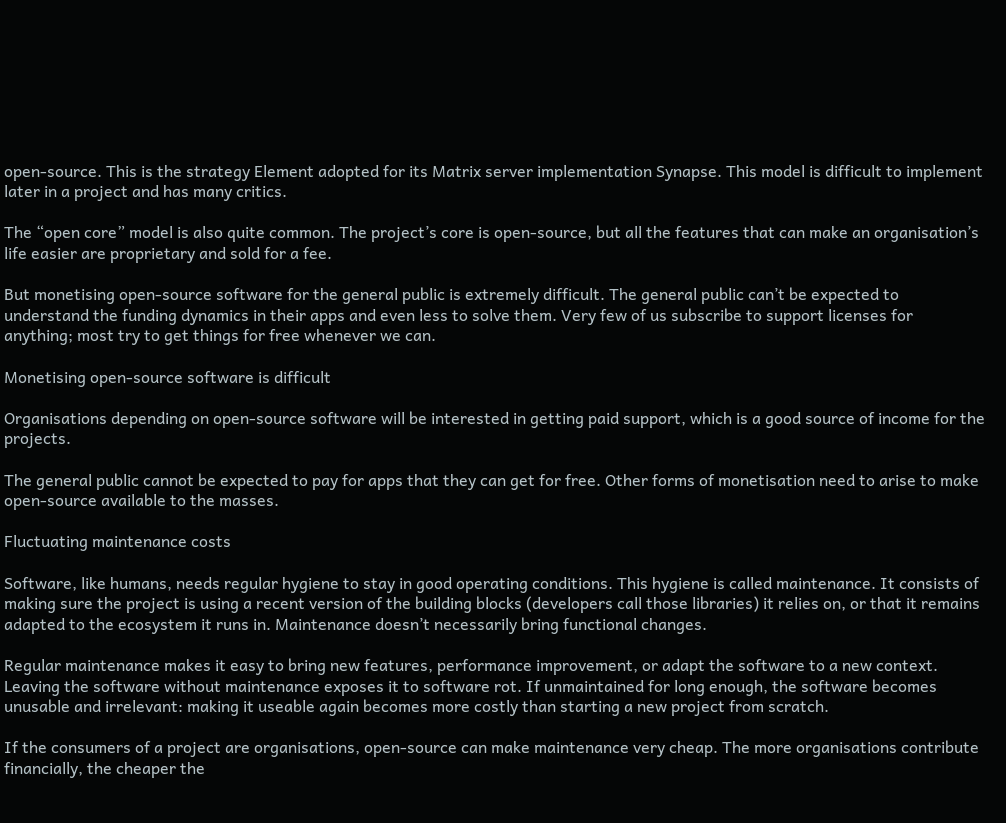open-source. This is the strategy Element adopted for its Matrix server implementation Synapse. This model is difficult to implement later in a project and has many critics.

The “open core” model is also quite common. The project’s core is open-source, but all the features that can make an organisation’s life easier are proprietary and sold for a fee.

But monetising open-source software for the general public is extremely difficult. The general public can’t be expected to understand the funding dynamics in their apps and even less to solve them. Very few of us subscribe to support licenses for anything; most try to get things for free whenever we can.

Monetising open-source software is difficult

Organisations depending on open-source software will be interested in getting paid support, which is a good source of income for the projects.

The general public cannot be expected to pay for apps that they can get for free. Other forms of monetisation need to arise to make open-source available to the masses.

Fluctuating maintenance costs

Software, like humans, needs regular hygiene to stay in good operating conditions. This hygiene is called maintenance. It consists of making sure the project is using a recent version of the building blocks (developers call those libraries) it relies on, or that it remains adapted to the ecosystem it runs in. Maintenance doesn’t necessarily bring functional changes.

Regular maintenance makes it easy to bring new features, performance improvement, or adapt the software to a new context. Leaving the software without maintenance exposes it to software rot. If unmaintained for long enough, the software becomes unusable and irrelevant: making it useable again becomes more costly than starting a new project from scratch.

If the consumers of a project are organisations, open-source can make maintenance very cheap. The more organisations contribute financially, the cheaper the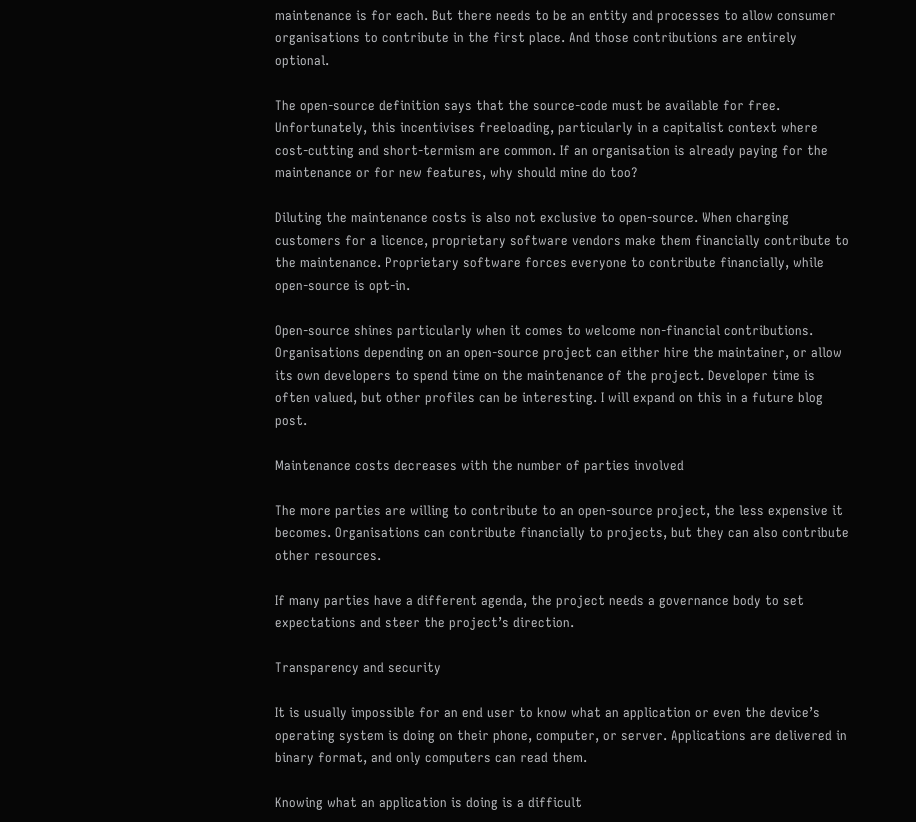maintenance is for each. But there needs to be an entity and processes to allow consumer organisations to contribute in the first place. And those contributions are entirely optional.

The open-source definition says that the source-code must be available for free. Unfortunately, this incentivises freeloading, particularly in a capitalist context where cost-cutting and short-termism are common. If an organisation is already paying for the maintenance or for new features, why should mine do too?

Diluting the maintenance costs is also not exclusive to open-source. When charging customers for a licence, proprietary software vendors make them financially contribute to the maintenance. Proprietary software forces everyone to contribute financially, while open-source is opt-in.

Open-source shines particularly when it comes to welcome non-financial contributions. Organisations depending on an open-source project can either hire the maintainer, or allow its own developers to spend time on the maintenance of the project. Developer time is often valued, but other profiles can be interesting. I will expand on this in a future blog post.

Maintenance costs decreases with the number of parties involved

The more parties are willing to contribute to an open-source project, the less expensive it becomes. Organisations can contribute financially to projects, but they can also contribute other resources.

If many parties have a different agenda, the project needs a governance body to set expectations and steer the project’s direction.

Transparency and security

It is usually impossible for an end user to know what an application or even the device’s operating system is doing on their phone, computer, or server. Applications are delivered in binary format, and only computers can read them.

Knowing what an application is doing is a difficult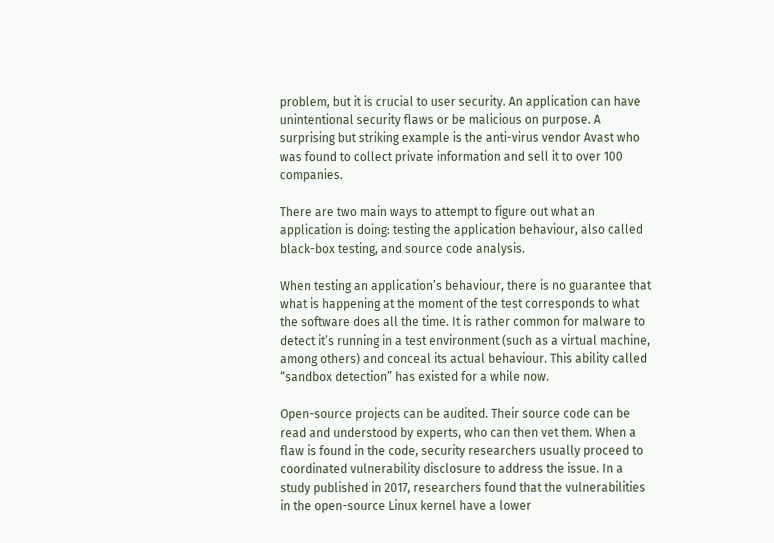problem, but it is crucial to user security. An application can have unintentional security flaws or be malicious on purpose. A surprising but striking example is the anti-virus vendor Avast who was found to collect private information and sell it to over 100 companies.

There are two main ways to attempt to figure out what an application is doing: testing the application behaviour, also called black-box testing, and source code analysis.

When testing an application’s behaviour, there is no guarantee that what is happening at the moment of the test corresponds to what the software does all the time. It is rather common for malware to detect it’s running in a test environment (such as a virtual machine, among others) and conceal its actual behaviour. This ability called “sandbox detection” has existed for a while now.

Open-source projects can be audited. Their source code can be read and understood by experts, who can then vet them. When a flaw is found in the code, security researchers usually proceed to coordinated vulnerability disclosure to address the issue. In a study published in 2017, researchers found that the vulnerabilities in the open-source Linux kernel have a lower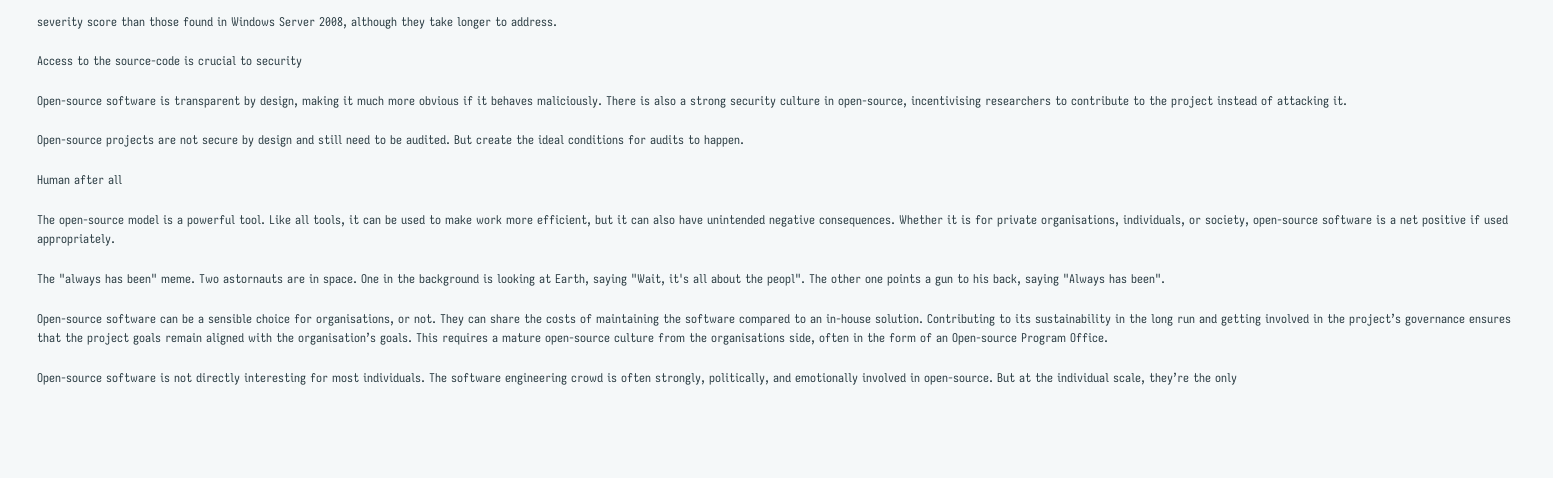severity score than those found in Windows Server 2008, although they take longer to address.

Access to the source-code is crucial to security

Open-source software is transparent by design, making it much more obvious if it behaves maliciously. There is also a strong security culture in open-source, incentivising researchers to contribute to the project instead of attacking it.

Open-source projects are not secure by design and still need to be audited. But create the ideal conditions for audits to happen.

Human after all

The open-source model is a powerful tool. Like all tools, it can be used to make work more efficient, but it can also have unintended negative consequences. Whether it is for private organisations, individuals, or society, open-source software is a net positive if used appropriately.

The "always has been" meme. Two astornauts are in space. One in the background is looking at Earth, saying "Wait, it's all about the peopl". The other one points a gun to his back, saying "Always has been".

Open-source software can be a sensible choice for organisations, or not. They can share the costs of maintaining the software compared to an in-house solution. Contributing to its sustainability in the long run and getting involved in the project’s governance ensures that the project goals remain aligned with the organisation’s goals. This requires a mature open-source culture from the organisations side, often in the form of an Open-source Program Office.

Open-source software is not directly interesting for most individuals. The software engineering crowd is often strongly, politically, and emotionally involved in open-source. But at the individual scale, they’re the only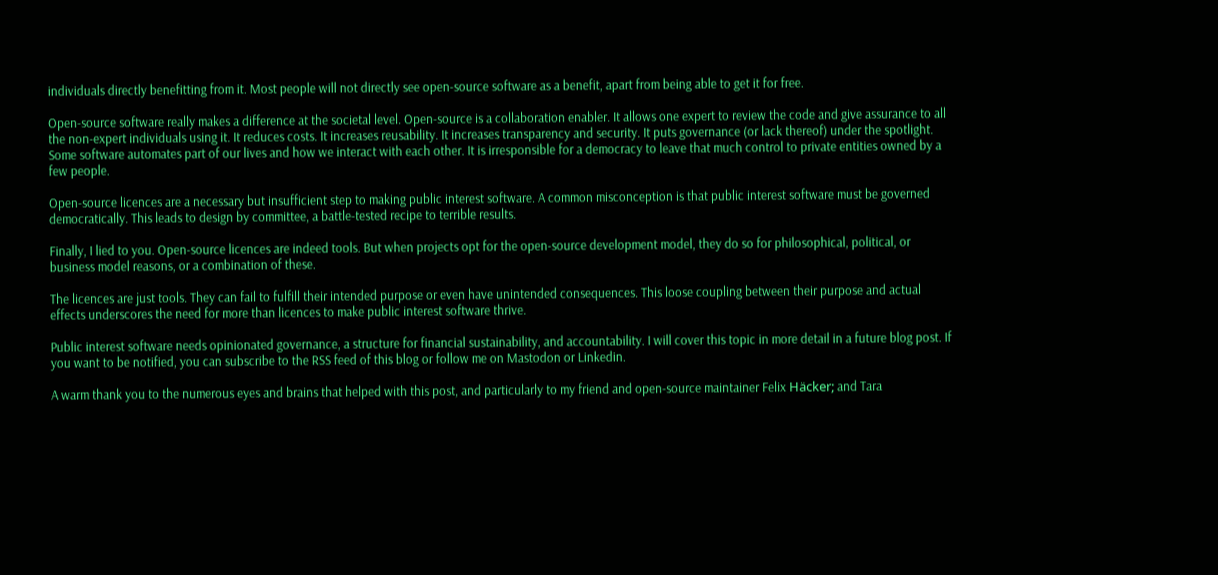individuals directly benefitting from it. Most people will not directly see open-source software as a benefit, apart from being able to get it for free.

Open-source software really makes a difference at the societal level. Open-source is a collaboration enabler. It allows one expert to review the code and give assurance to all the non-expert individuals using it. It reduces costs. It increases reusability. It increases transparency and security. It puts governance (or lack thereof) under the spotlight. Some software automates part of our lives and how we interact with each other. It is irresponsible for a democracy to leave that much control to private entities owned by a few people.

Open-source licences are a necessary but insufficient step to making public interest software. A common misconception is that public interest software must be governed democratically. This leads to design by committee, a battle-tested recipe to terrible results.

Finally, I lied to you. Open-source licences are indeed tools. But when projects opt for the open-source development model, they do so for philosophical, political, or business model reasons, or a combination of these.

The licences are just tools. They can fail to fulfill their intended purpose or even have unintended consequences. This loose coupling between their purpose and actual effects underscores the need for more than licences to make public interest software thrive.

Public interest software needs opinionated governance, a structure for financial sustainability, and accountability. I will cover this topic in more detail in a future blog post. If you want to be notified, you can subscribe to the RSS feed of this blog or follow me on Mastodon or Linkedin.

A warm thank you to the numerous eyes and brains that helped with this post, and particularly to my friend and open-source maintainer Felix Häcker; and Tara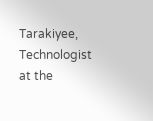Tarakiyee, Technologist at the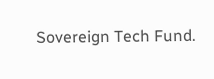Sovereign Tech Fund.